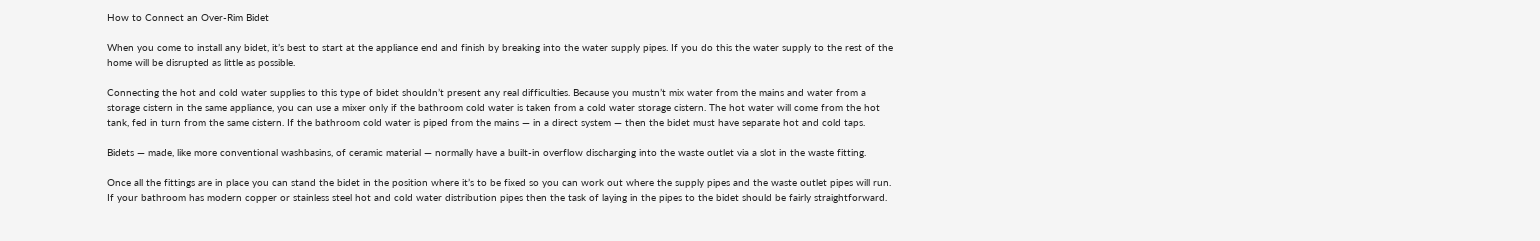How to Connect an Over-Rim Bidet

When you come to install any bidet, it’s best to start at the appliance end and finish by breaking into the water supply pipes. If you do this the water supply to the rest of the home will be disrupted as little as possible.

Connecting the hot and cold water supplies to this type of bidet shouldn’t present any real difficulties. Because you mustn’t mix water from the mains and water from a storage cistern in the same appliance, you can use a mixer only if the bathroom cold water is taken from a cold water storage cistern. The hot water will come from the hot tank, fed in turn from the same cistern. If the bathroom cold water is piped from the mains — in a direct system — then the bidet must have separate hot and cold taps.

Bidets — made, like more conventional washbasins, of ceramic material — normally have a built-in overflow discharging into the waste outlet via a slot in the waste fitting.

Once all the fittings are in place you can stand the bidet in the position where it’s to be fixed so you can work out where the supply pipes and the waste outlet pipes will run. If your bathroom has modern copper or stainless steel hot and cold water distribution pipes then the task of laying in the pipes to the bidet should be fairly straightforward.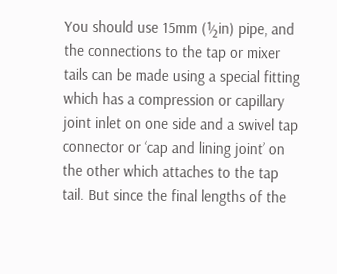You should use 15mm (½in) pipe, and the connections to the tap or mixer tails can be made using a special fitting which has a compression or capillary joint inlet on one side and a swivel tap connector or ‘cap and lining joint’ on the other which attaches to the tap tail. But since the final lengths of the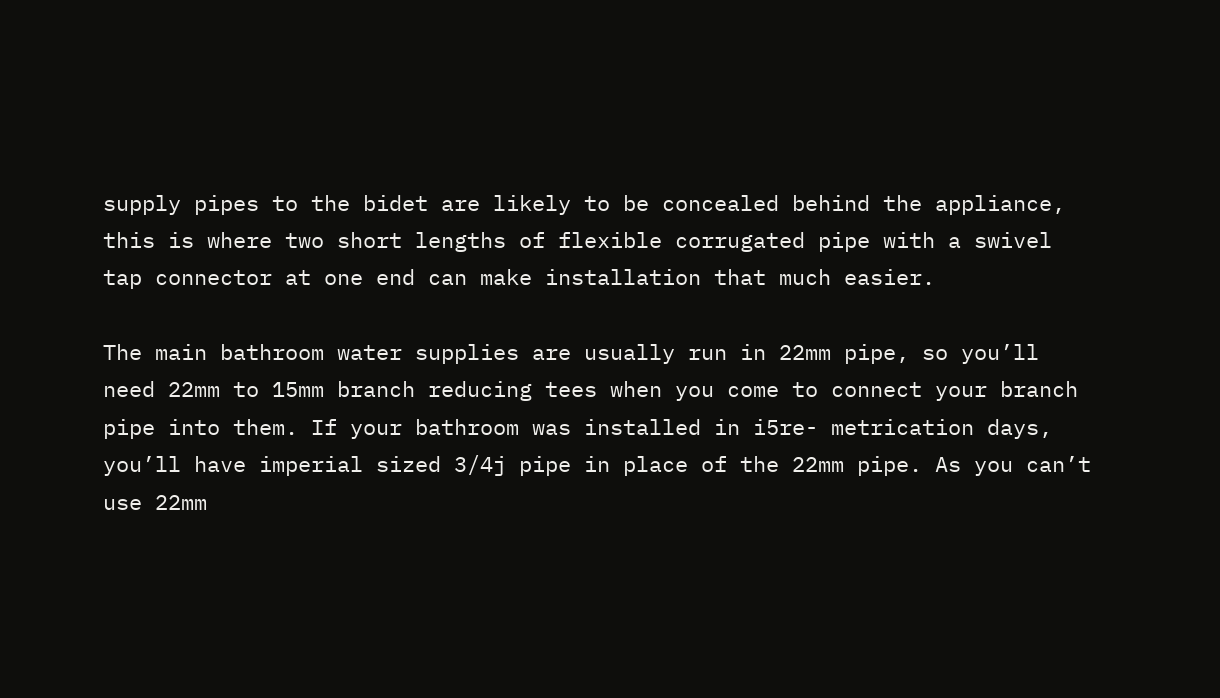supply pipes to the bidet are likely to be concealed behind the appliance, this is where two short lengths of flexible corrugated pipe with a swivel tap connector at one end can make installation that much easier.

The main bathroom water supplies are usually run in 22mm pipe, so you’ll need 22mm to 15mm branch reducing tees when you come to connect your branch pipe into them. If your bathroom was installed in i5re- metrication days, you’ll have imperial sized 3/4j pipe in place of the 22mm pipe. As you can’t use 22mm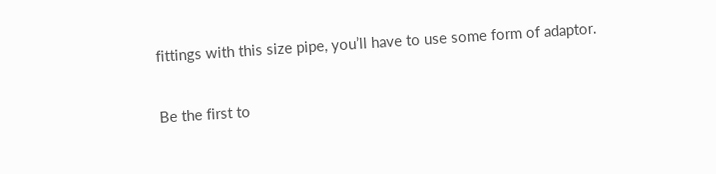fittings with this size pipe, you’ll have to use some form of adaptor.

Be the first to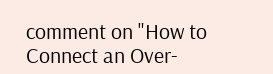comment on "How to Connect an Over-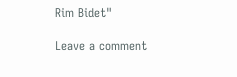Rim Bidet"

Leave a comment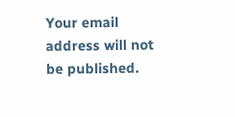Your email address will not be published.